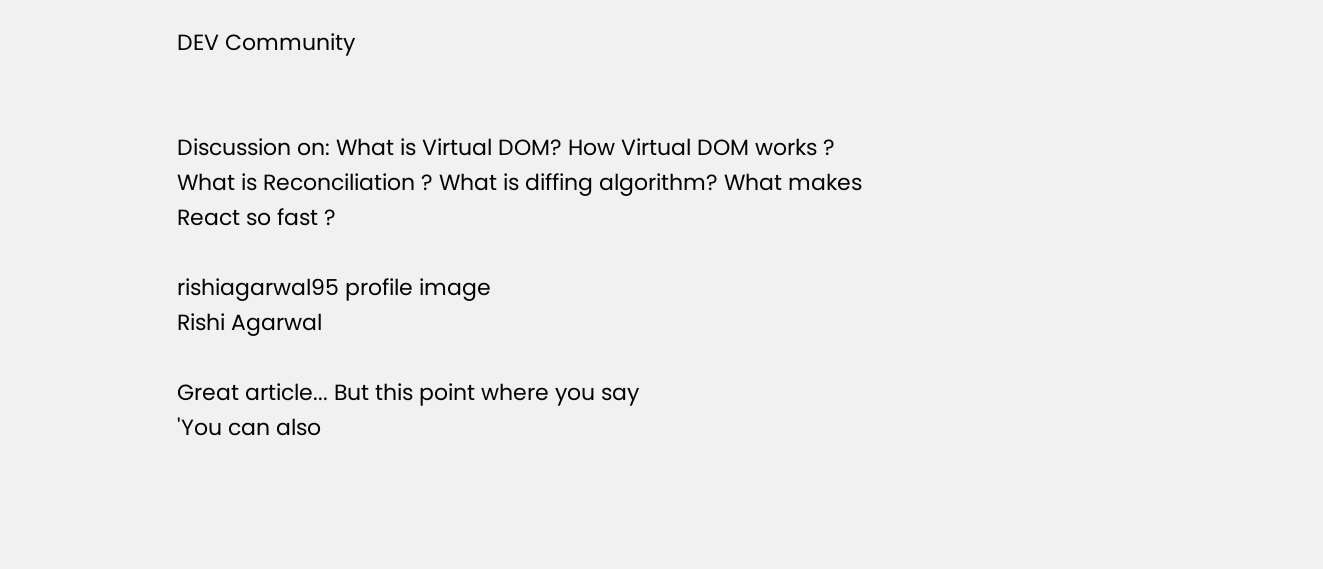DEV Community


Discussion on: What is Virtual DOM? How Virtual DOM works ? What is Reconciliation ? What is diffing algorithm? What makes React so fast ?

rishiagarwal95 profile image
Rishi Agarwal

Great article... But this point where you say
'You can also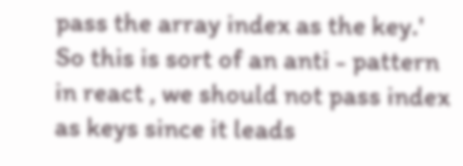pass the array index as the key.'
So this is sort of an anti - pattern in react , we should not pass index as keys since it leads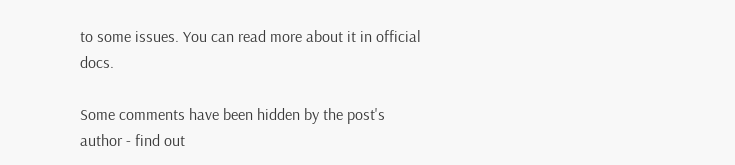to some issues. You can read more about it in official docs.

Some comments have been hidden by the post's author - find out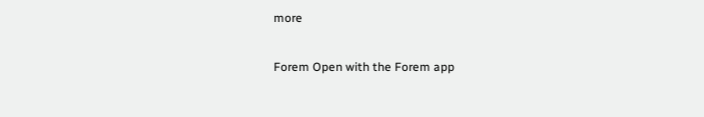more

Forem Open with the Forem app